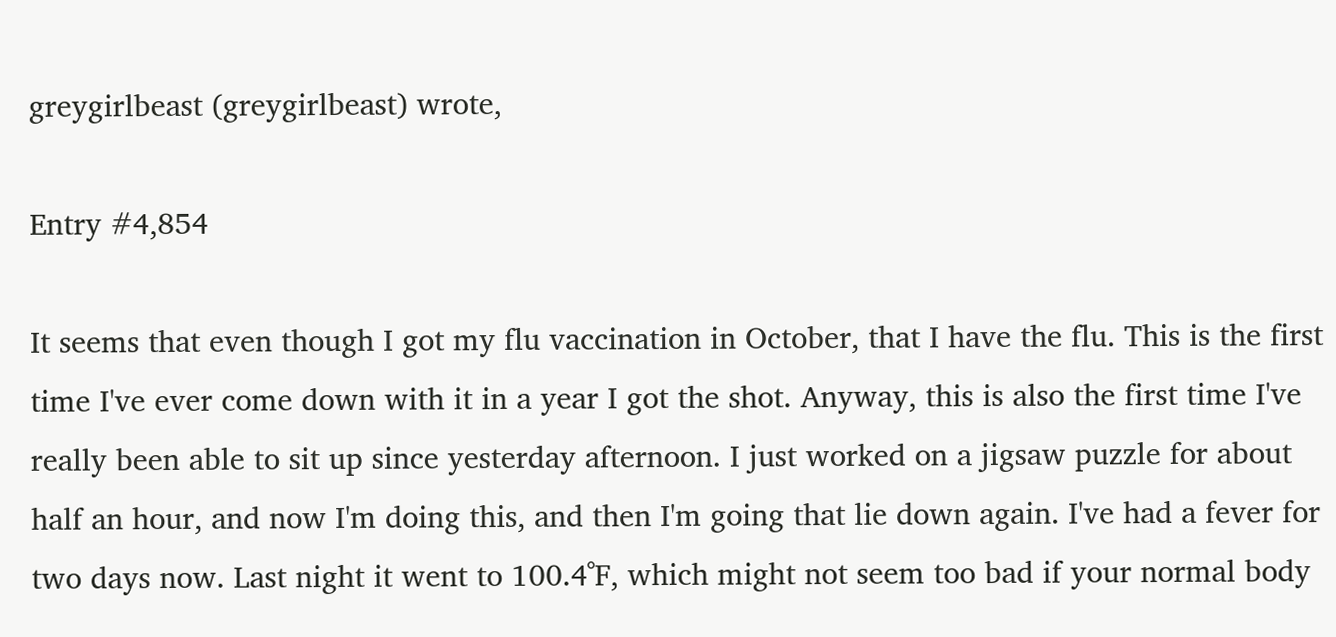greygirlbeast (greygirlbeast) wrote,

Entry #4,854

It seems that even though I got my flu vaccination in October, that I have the flu. This is the first time I've ever come down with it in a year I got the shot. Anyway, this is also the first time I've really been able to sit up since yesterday afternoon. I just worked on a jigsaw puzzle for about half an hour, and now I'm doing this, and then I'm going that lie down again. I've had a fever for two days now. Last night it went to 100.4˚F, which might not seem too bad if your normal body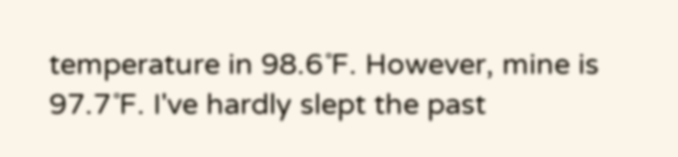temperature in 98.6˚F. However, mine is 97.7˚F. I've hardly slept the past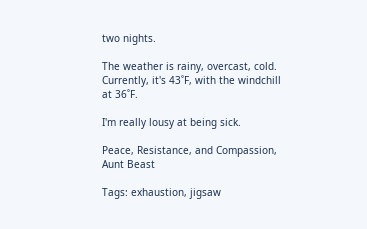two nights.

The weather is rainy, overcast, cold. Currently, it's 43˚F, with the windchill at 36˚F.

I'm really lousy at being sick.

Peace, Resistance, and Compassion,
Aunt Beast

Tags: exhaustion, jigsaw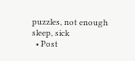puzzles, not enough sleep, sick
  • Post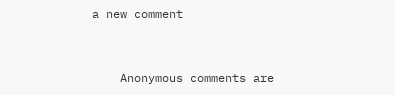a new comment


    Anonymous comments are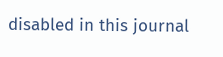disabled in this journal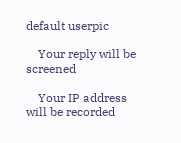default userpic

    Your reply will be screened

    Your IP address will be recorded